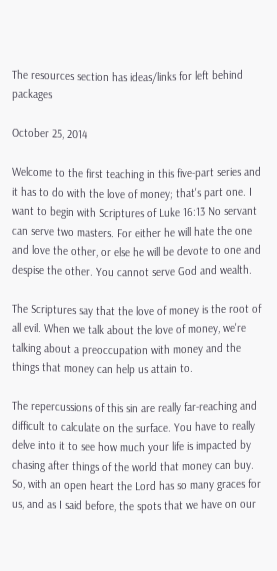The resources section has ideas/links for left behind packages

October 25, 2014

Welcome to the first teaching in this five-part series and it has to do with the love of money; that's part one. I want to begin with Scriptures of Luke 16:13 No servant can serve two masters. For either he will hate the one and love the other, or else he will be devote to one and despise the other. You cannot serve God and wealth.

The Scriptures say that the love of money is the root of all evil. When we talk about the love of money, we're talking about a preoccupation with money and the things that money can help us attain to.

The repercussions of this sin are really far-reaching and difficult to calculate on the surface. You have to really delve into it to see how much your life is impacted by chasing after things of the world that money can buy. So, with an open heart the Lord has so many graces for us, and as I said before, the spots that we have on our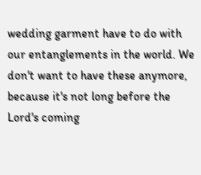wedding garment have to do with our entanglements in the world. We don't want to have these anymore, because it's not long before the Lord's coming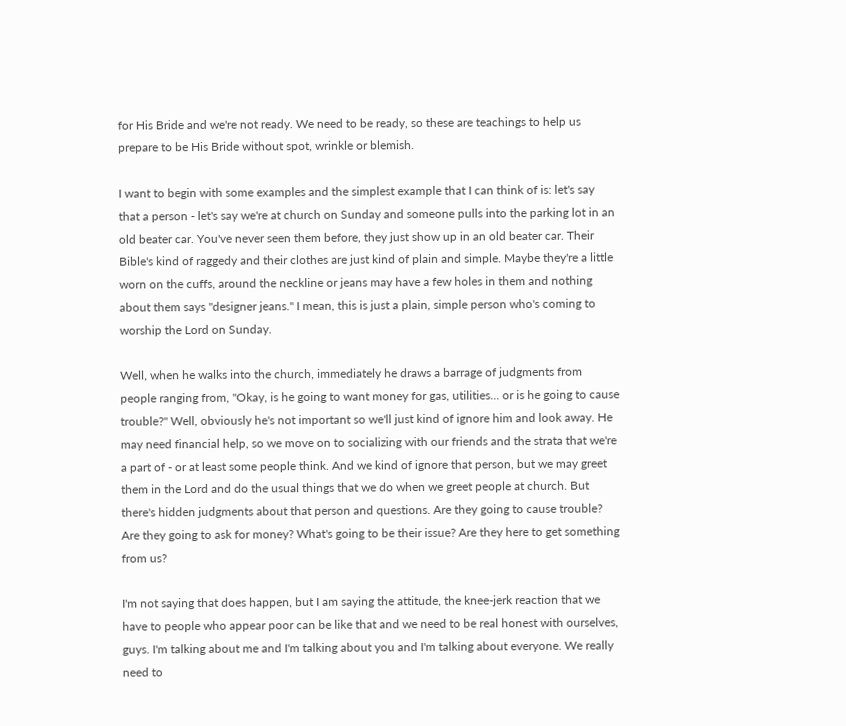for His Bride and we're not ready. We need to be ready, so these are teachings to help us prepare to be His Bride without spot, wrinkle or blemish.

I want to begin with some examples and the simplest example that I can think of is: let's say that a person - let's say we're at church on Sunday and someone pulls into the parking lot in an old beater car. You've never seen them before, they just show up in an old beater car. Their Bible's kind of raggedy and their clothes are just kind of plain and simple. Maybe they're a little worn on the cuffs, around the neckline or jeans may have a few holes in them and nothing about them says "designer jeans." I mean, this is just a plain, simple person who's coming to worship the Lord on Sunday.

Well, when he walks into the church, immediately he draws a barrage of judgments from people ranging from, "Okay, is he going to want money for gas, utilities... or is he going to cause trouble?" Well, obviously he's not important so we'll just kind of ignore him and look away. He may need financial help, so we move on to socializing with our friends and the strata that we're a part of - or at least some people think. And we kind of ignore that person, but we may greet them in the Lord and do the usual things that we do when we greet people at church. But there's hidden judgments about that person and questions. Are they going to cause trouble? Are they going to ask for money? What's going to be their issue? Are they here to get something from us?

I'm not saying that does happen, but I am saying the attitude, the knee-jerk reaction that we have to people who appear poor can be like that and we need to be real honest with ourselves, guys. I'm talking about me and I'm talking about you and I'm talking about everyone. We really need to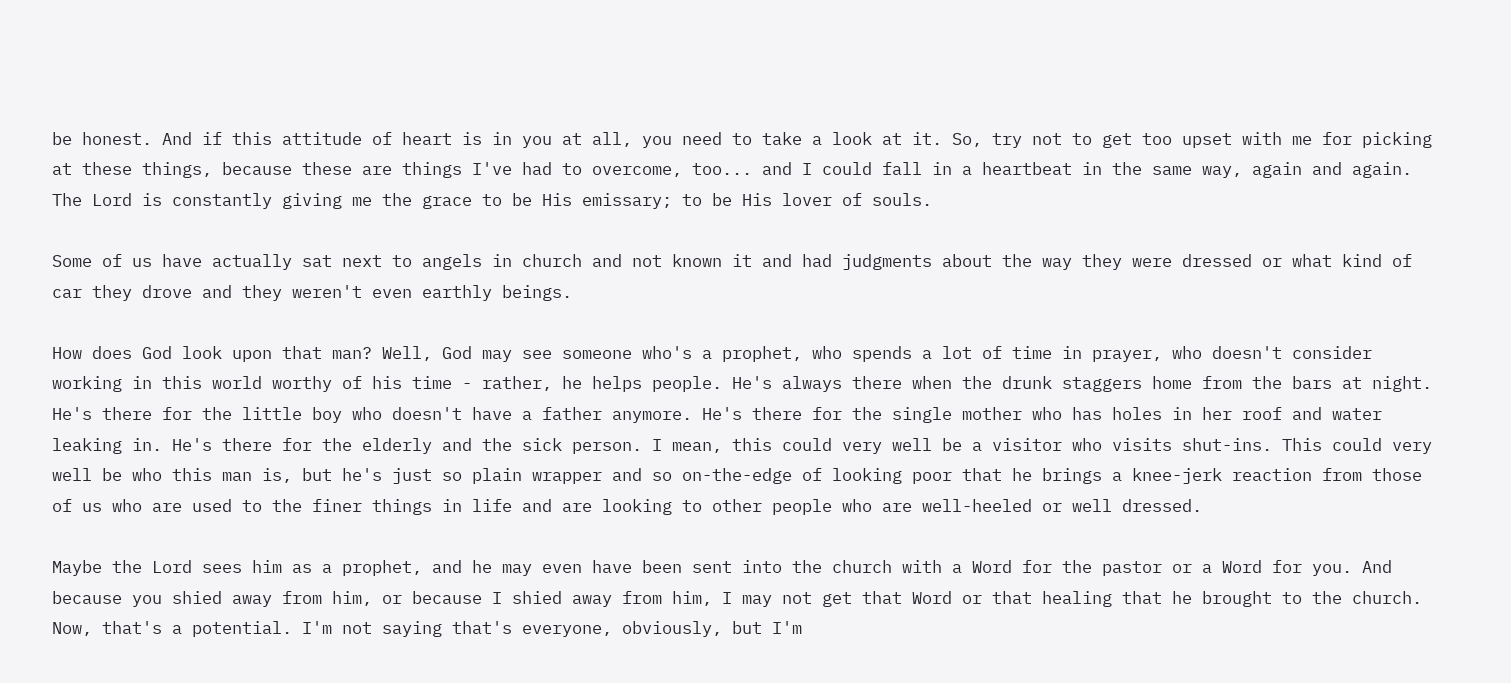be honest. And if this attitude of heart is in you at all, you need to take a look at it. So, try not to get too upset with me for picking at these things, because these are things I've had to overcome, too... and I could fall in a heartbeat in the same way, again and again. The Lord is constantly giving me the grace to be His emissary; to be His lover of souls.

Some of us have actually sat next to angels in church and not known it and had judgments about the way they were dressed or what kind of car they drove and they weren't even earthly beings.

How does God look upon that man? Well, God may see someone who's a prophet, who spends a lot of time in prayer, who doesn't consider working in this world worthy of his time - rather, he helps people. He's always there when the drunk staggers home from the bars at night. He's there for the little boy who doesn't have a father anymore. He's there for the single mother who has holes in her roof and water leaking in. He's there for the elderly and the sick person. I mean, this could very well be a visitor who visits shut-ins. This could very well be who this man is, but he's just so plain wrapper and so on-the-edge of looking poor that he brings a knee-jerk reaction from those of us who are used to the finer things in life and are looking to other people who are well-heeled or well dressed.

Maybe the Lord sees him as a prophet, and he may even have been sent into the church with a Word for the pastor or a Word for you. And because you shied away from him, or because I shied away from him, I may not get that Word or that healing that he brought to the church. Now, that's a potential. I'm not saying that's everyone, obviously, but I'm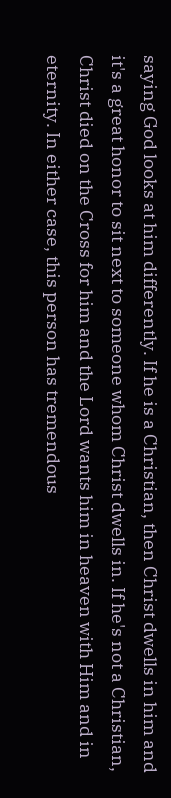saying God looks at him differently. If he is a Christian, then Christ dwells in him and it's a great honor to sit next to someone whom Christ dwells in. If he's not a Christian, Christ died on the Cross for him and the Lord wants him in heaven with Him and in eternity. In either case, this person has tremendous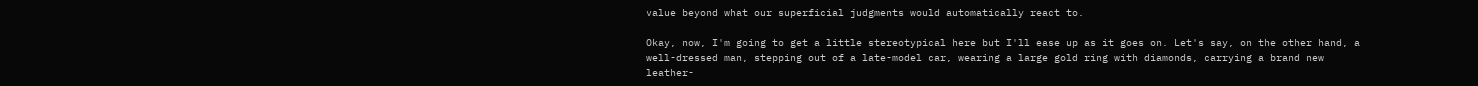value beyond what our superficial judgments would automatically react to.

Okay, now, I'm going to get a little stereotypical here but I'll ease up as it goes on. Let's say, on the other hand, a well-dressed man, stepping out of a late-model car, wearing a large gold ring with diamonds, carrying a brand new leather-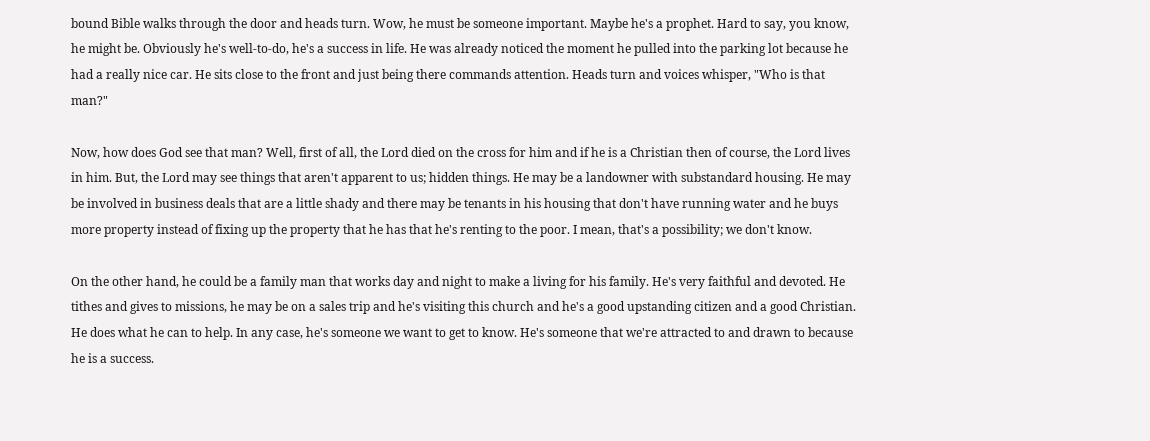bound Bible walks through the door and heads turn. Wow, he must be someone important. Maybe he's a prophet. Hard to say, you know, he might be. Obviously he's well-to-do, he's a success in life. He was already noticed the moment he pulled into the parking lot because he had a really nice car. He sits close to the front and just being there commands attention. Heads turn and voices whisper, "Who is that man?"

Now, how does God see that man? Well, first of all, the Lord died on the cross for him and if he is a Christian then of course, the Lord lives in him. But, the Lord may see things that aren't apparent to us; hidden things. He may be a landowner with substandard housing. He may be involved in business deals that are a little shady and there may be tenants in his housing that don't have running water and he buys more property instead of fixing up the property that he has that he's renting to the poor. I mean, that's a possibility; we don't know.

On the other hand, he could be a family man that works day and night to make a living for his family. He's very faithful and devoted. He tithes and gives to missions, he may be on a sales trip and he's visiting this church and he's a good upstanding citizen and a good Christian. He does what he can to help. In any case, he's someone we want to get to know. He's someone that we're attracted to and drawn to because he is a success.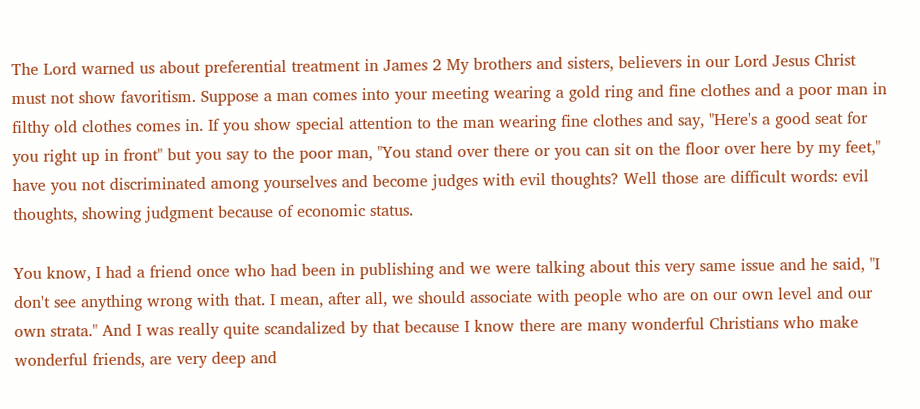The Lord warned us about preferential treatment in James 2 My brothers and sisters, believers in our Lord Jesus Christ must not show favoritism. Suppose a man comes into your meeting wearing a gold ring and fine clothes and a poor man in filthy old clothes comes in. If you show special attention to the man wearing fine clothes and say, "Here's a good seat for you right up in front" but you say to the poor man, "You stand over there or you can sit on the floor over here by my feet," have you not discriminated among yourselves and become judges with evil thoughts? Well those are difficult words: evil thoughts, showing judgment because of economic status.

You know, I had a friend once who had been in publishing and we were talking about this very same issue and he said, "I don't see anything wrong with that. I mean, after all, we should associate with people who are on our own level and our own strata." And I was really quite scandalized by that because I know there are many wonderful Christians who make wonderful friends, are very deep and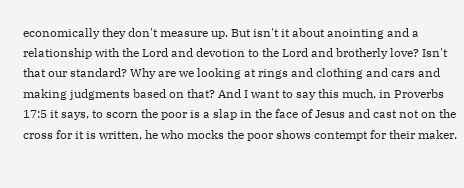economically they don't measure up. But isn't it about anointing and a relationship with the Lord and devotion to the Lord and brotherly love? Isn't that our standard? Why are we looking at rings and clothing and cars and making judgments based on that? And I want to say this much, in Proverbs 17:5 it says, to scorn the poor is a slap in the face of Jesus and cast not on the cross for it is written, he who mocks the poor shows contempt for their maker.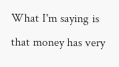What I'm saying is that money has very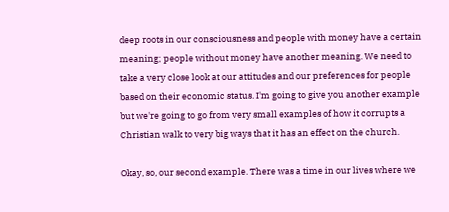deep roots in our consciousness and people with money have a certain meaning; people without money have another meaning. We need to take a very close look at our attitudes and our preferences for people based on their economic status. I'm going to give you another example but we're going to go from very small examples of how it corrupts a Christian walk to very big ways that it has an effect on the church.

Okay, so, our second example. There was a time in our lives where we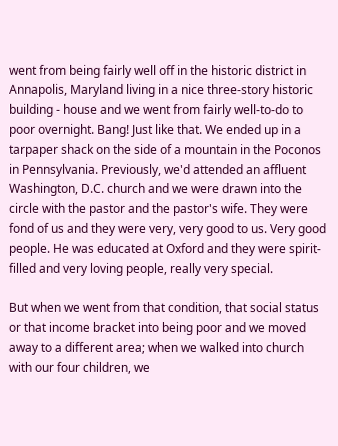went from being fairly well off in the historic district in Annapolis, Maryland living in a nice three-story historic building - house and we went from fairly well-to-do to poor overnight. Bang! Just like that. We ended up in a tarpaper shack on the side of a mountain in the Poconos in Pennsylvania. Previously, we'd attended an affluent Washington, D.C. church and we were drawn into the circle with the pastor and the pastor's wife. They were fond of us and they were very, very good to us. Very good people. He was educated at Oxford and they were spirit-filled and very loving people, really very special.

But when we went from that condition, that social status or that income bracket into being poor and we moved away to a different area; when we walked into church with our four children, we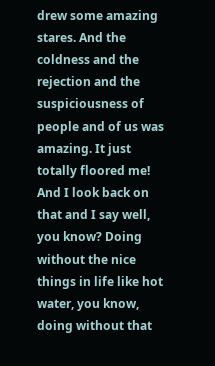drew some amazing stares. And the coldness and the rejection and the suspiciousness of people and of us was amazing. It just totally floored me! And I look back on that and I say well, you know? Doing without the nice things in life like hot water, you know, doing without that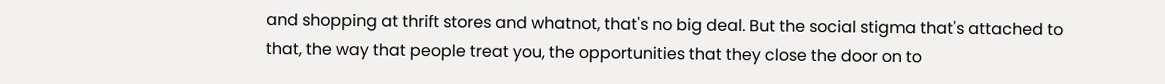and shopping at thrift stores and whatnot, that's no big deal. But the social stigma that's attached to that, the way that people treat you, the opportunities that they close the door on to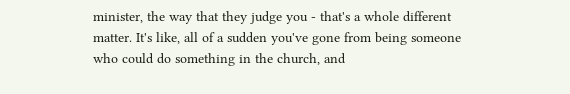minister, the way that they judge you - that's a whole different matter. It's like, all of a sudden you've gone from being someone who could do something in the church, and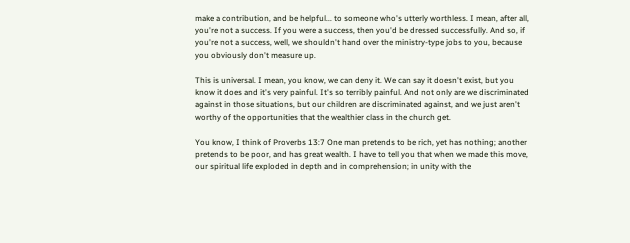make a contribution, and be helpful... to someone who's utterly worthless. I mean, after all, you're not a success. If you were a success, then you'd be dressed successfully. And so, if you're not a success, well, we shouldn't hand over the ministry-type jobs to you, because you obviously don't measure up.

This is universal. I mean, you know, we can deny it. We can say it doesn't exist, but you know it does and it's very painful. It's so terribly painful. And not only are we discriminated against in those situations, but our children are discriminated against, and we just aren't worthy of the opportunities that the wealthier class in the church get.

You know, I think of Proverbs 13:7 One man pretends to be rich, yet has nothing; another pretends to be poor, and has great wealth. I have to tell you that when we made this move, our spiritual life exploded in depth and in comprehension; in unity with the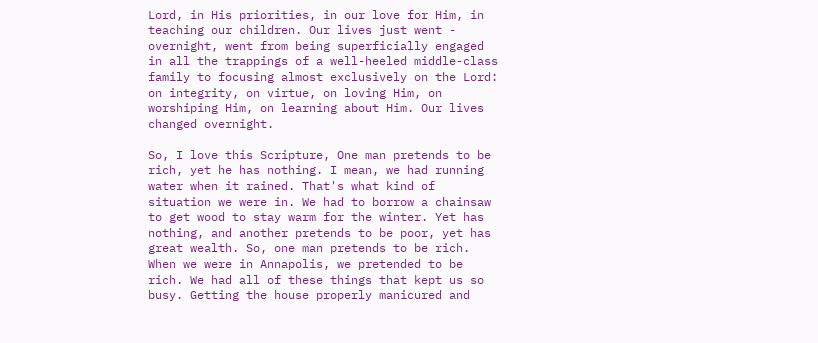Lord, in His priorities, in our love for Him, in teaching our children. Our lives just went - overnight, went from being superficially engaged in all the trappings of a well-heeled middle-class family to focusing almost exclusively on the Lord: on integrity, on virtue, on loving Him, on worshiping Him, on learning about Him. Our lives changed overnight.

So, I love this Scripture, One man pretends to be rich, yet he has nothing. I mean, we had running water when it rained. That's what kind of situation we were in. We had to borrow a chainsaw to get wood to stay warm for the winter. Yet has nothing, and another pretends to be poor, yet has great wealth. So, one man pretends to be rich. When we were in Annapolis, we pretended to be rich. We had all of these things that kept us so busy. Getting the house properly manicured and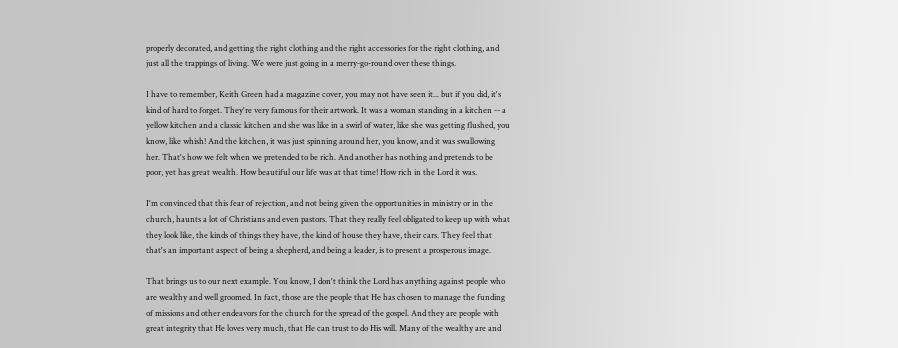properly decorated, and getting the right clothing and the right accessories for the right clothing, and just all the trappings of living. We were just going in a merry-go-round over these things.

I have to remember, Keith Green had a magazine cover, you may not have seen it... but if you did, it's kind of hard to forget. They're very famous for their artwork. It was a woman standing in a kitchen -- a yellow kitchen and a classic kitchen and she was like in a swirl of water, like she was getting flushed, you know, like whish! And the kitchen, it was just spinning around her, you know, and it was swallowing her. That's how we felt when we pretended to be rich. And another has nothing and pretends to be poor, yet has great wealth. How beautiful our life was at that time! How rich in the Lord it was.

I'm convinced that this fear of rejection, and not being given the opportunities in ministry or in the church, haunts a lot of Christians and even pastors. That they really feel obligated to keep up with what they look like, the kinds of things they have, the kind of house they have, their cars. They feel that that's an important aspect of being a shepherd, and being a leader, is to present a prosperous image.

That brings us to our next example. You know, I don't think the Lord has anything against people who are wealthy and well groomed. In fact, those are the people that He has chosen to manage the funding of missions and other endeavors for the church for the spread of the gospel. And they are people with great integrity that He loves very much, that He can trust to do His will. Many of the wealthy are and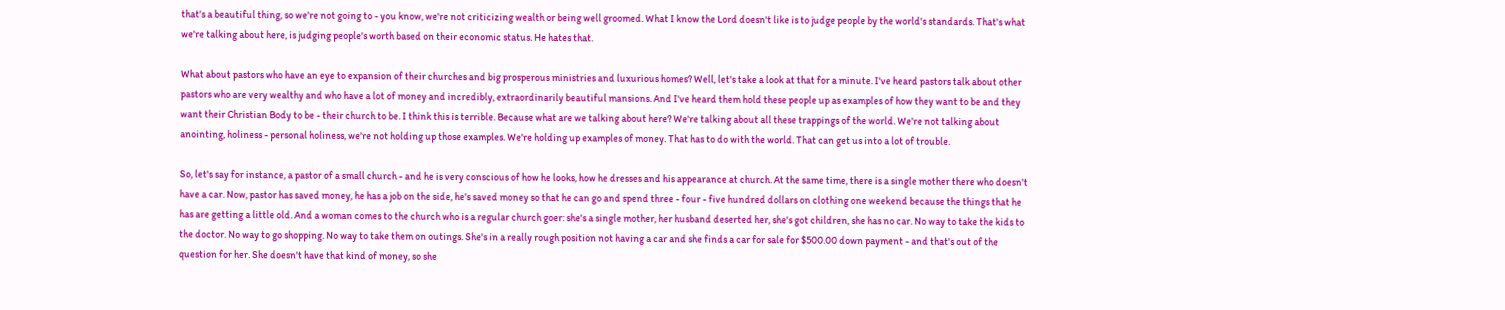that's a beautiful thing, so we're not going to - you know, we're not criticizing wealth or being well groomed. What I know the Lord doesn't like is to judge people by the world's standards. That's what we're talking about here, is judging people's worth based on their economic status. He hates that.

What about pastors who have an eye to expansion of their churches and big prosperous ministries and luxurious homes? Well, let's take a look at that for a minute. I've heard pastors talk about other pastors who are very wealthy and who have a lot of money and incredibly, extraordinarily beautiful mansions. And I've heard them hold these people up as examples of how they want to be and they want their Christian Body to be - their church to be. I think this is terrible. Because what are we talking about here? We're talking about all these trappings of the world. We're not talking about anointing, holiness - personal holiness, we're not holding up those examples. We're holding up examples of money. That has to do with the world. That can get us into a lot of trouble.

So, let's say for instance, a pastor of a small church - and he is very conscious of how he looks, how he dresses and his appearance at church. At the same time, there is a single mother there who doesn't have a car. Now, pastor has saved money, he has a job on the side, he's saved money so that he can go and spend three - four - five hundred dollars on clothing one weekend because the things that he has are getting a little old. And a woman comes to the church who is a regular church goer: she's a single mother, her husband deserted her, she's got children, she has no car. No way to take the kids to the doctor. No way to go shopping. No way to take them on outings. She's in a really rough position not having a car and she finds a car for sale for $500.00 down payment - and that's out of the question for her. She doesn't have that kind of money, so she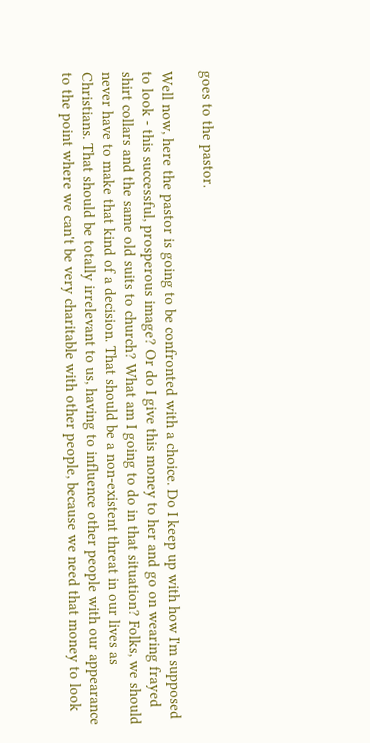goes to the pastor.

Well now, here the pastor is going to be confronted with a choice. Do I keep up with how I'm supposed to look - this successful, prosperous image? Or do I give this money to her and go on wearing frayed shirt collars and the same old suits to church? What am I going to do in that situation? Folks, we should never have to make that kind of a decision. That should be a non-existent threat in our lives as Christians. That should be totally irrelevant to us, having to influence other people with our appearance to the point where we can't be very charitable with other people, because we need that money to look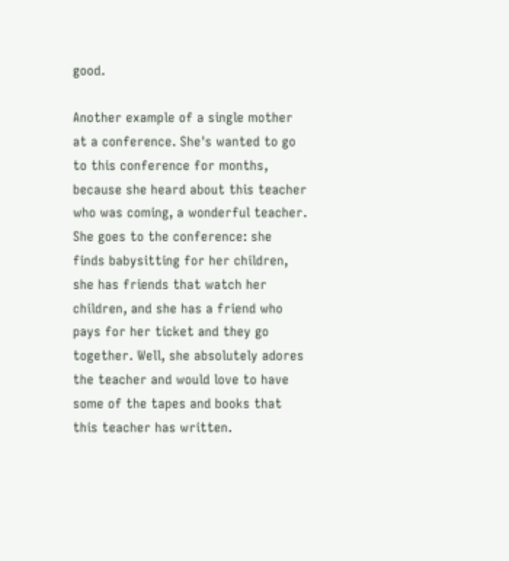good.

Another example of a single mother at a conference. She's wanted to go to this conference for months, because she heard about this teacher who was coming, a wonderful teacher. She goes to the conference: she finds babysitting for her children, she has friends that watch her children, and she has a friend who pays for her ticket and they go together. Well, she absolutely adores the teacher and would love to have some of the tapes and books that this teacher has written.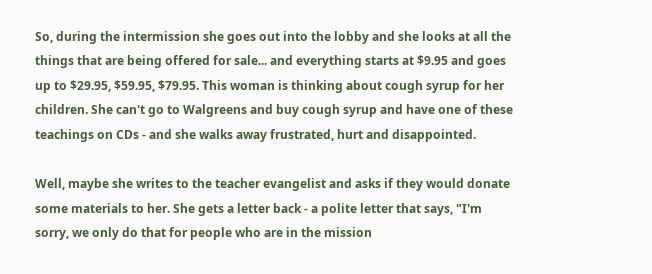So, during the intermission she goes out into the lobby and she looks at all the things that are being offered for sale... and everything starts at $9.95 and goes up to $29.95, $59.95, $79.95. This woman is thinking about cough syrup for her children. She can't go to Walgreens and buy cough syrup and have one of these teachings on CDs - and she walks away frustrated, hurt and disappointed.

Well, maybe she writes to the teacher evangelist and asks if they would donate some materials to her. She gets a letter back - a polite letter that says, "I'm sorry, we only do that for people who are in the mission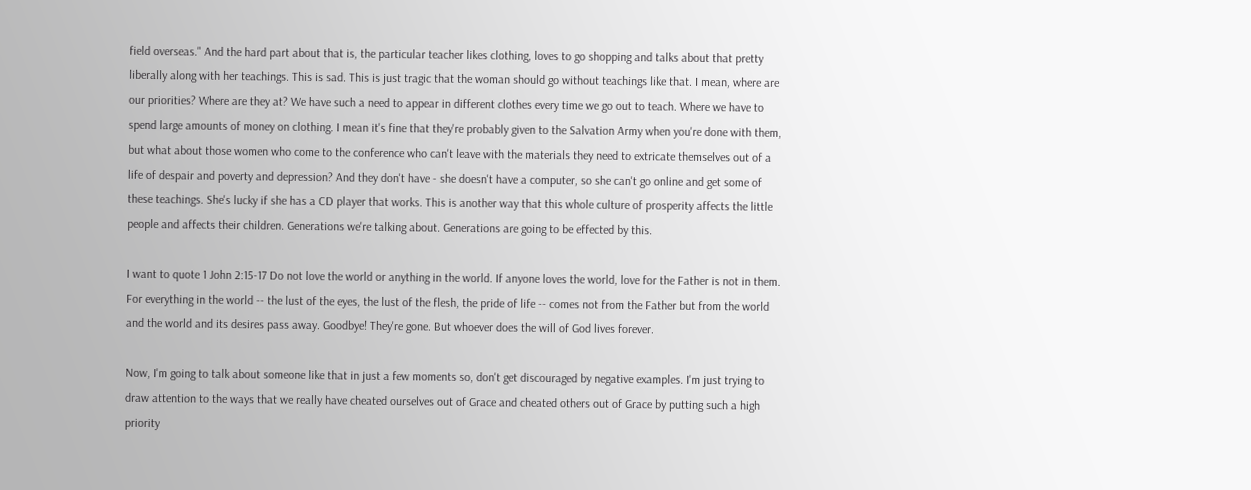field overseas." And the hard part about that is, the particular teacher likes clothing, loves to go shopping and talks about that pretty liberally along with her teachings. This is sad. This is just tragic that the woman should go without teachings like that. I mean, where are our priorities? Where are they at? We have such a need to appear in different clothes every time we go out to teach. Where we have to spend large amounts of money on clothing. I mean it's fine that they're probably given to the Salvation Army when you're done with them, but what about those women who come to the conference who can't leave with the materials they need to extricate themselves out of a life of despair and poverty and depression? And they don't have - she doesn't have a computer, so she can't go online and get some of these teachings. She's lucky if she has a CD player that works. This is another way that this whole culture of prosperity affects the little people and affects their children. Generations we're talking about. Generations are going to be effected by this.

I want to quote 1 John 2:15-17 Do not love the world or anything in the world. If anyone loves the world, love for the Father is not in them. For everything in the world -- the lust of the eyes, the lust of the flesh, the pride of life -- comes not from the Father but from the world and the world and its desires pass away. Goodbye! They're gone. But whoever does the will of God lives forever.

Now, I'm going to talk about someone like that in just a few moments so, don't get discouraged by negative examples. I'm just trying to draw attention to the ways that we really have cheated ourselves out of Grace and cheated others out of Grace by putting such a high priority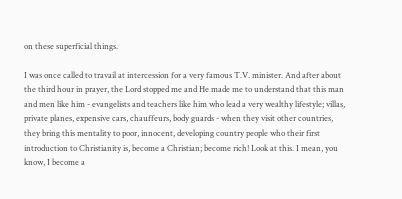on these superficial things.

I was once called to travail at intercession for a very famous T.V. minister. And after about the third hour in prayer, the Lord stopped me and He made me to understand that this man and men like him - evangelists and teachers like him who lead a very wealthy lifestyle; villas, private planes, expensive cars, chauffeurs, body guards - when they visit other countries, they bring this mentality to poor, innocent, developing country people who their first introduction to Christianity is, become a Christian; become rich! Look at this. I mean, you know, I become a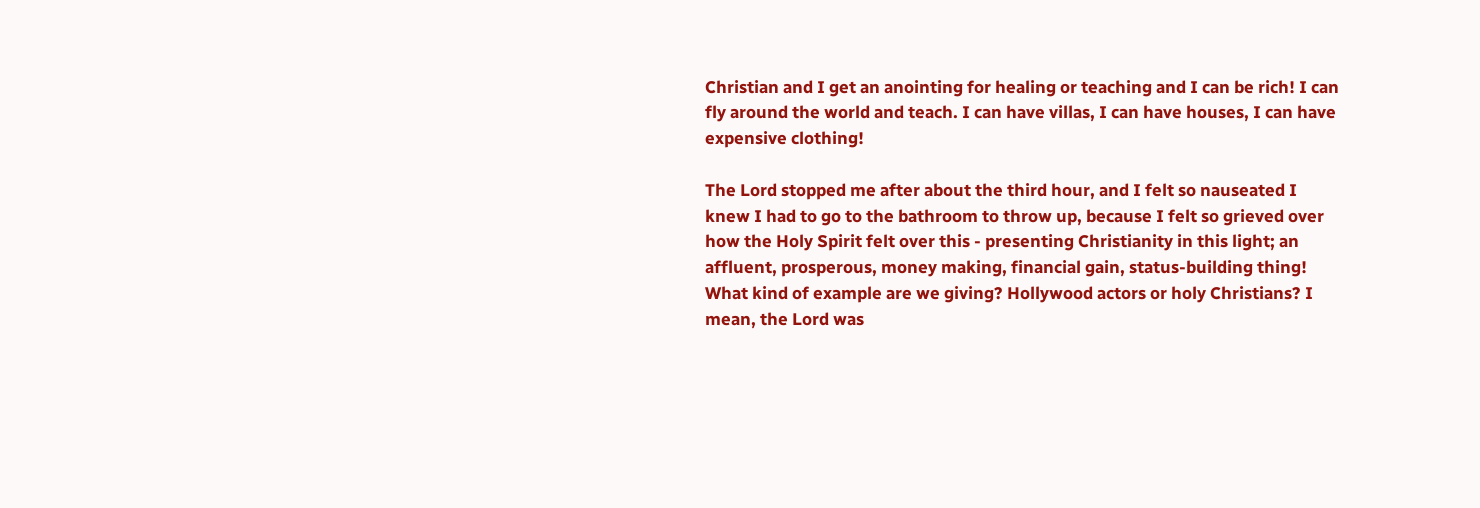Christian and I get an anointing for healing or teaching and I can be rich! I can fly around the world and teach. I can have villas, I can have houses, I can have expensive clothing!

The Lord stopped me after about the third hour, and I felt so nauseated I knew I had to go to the bathroom to throw up, because I felt so grieved over how the Holy Spirit felt over this - presenting Christianity in this light; an affluent, prosperous, money making, financial gain, status-building thing! What kind of example are we giving? Hollywood actors or holy Christians? I mean, the Lord was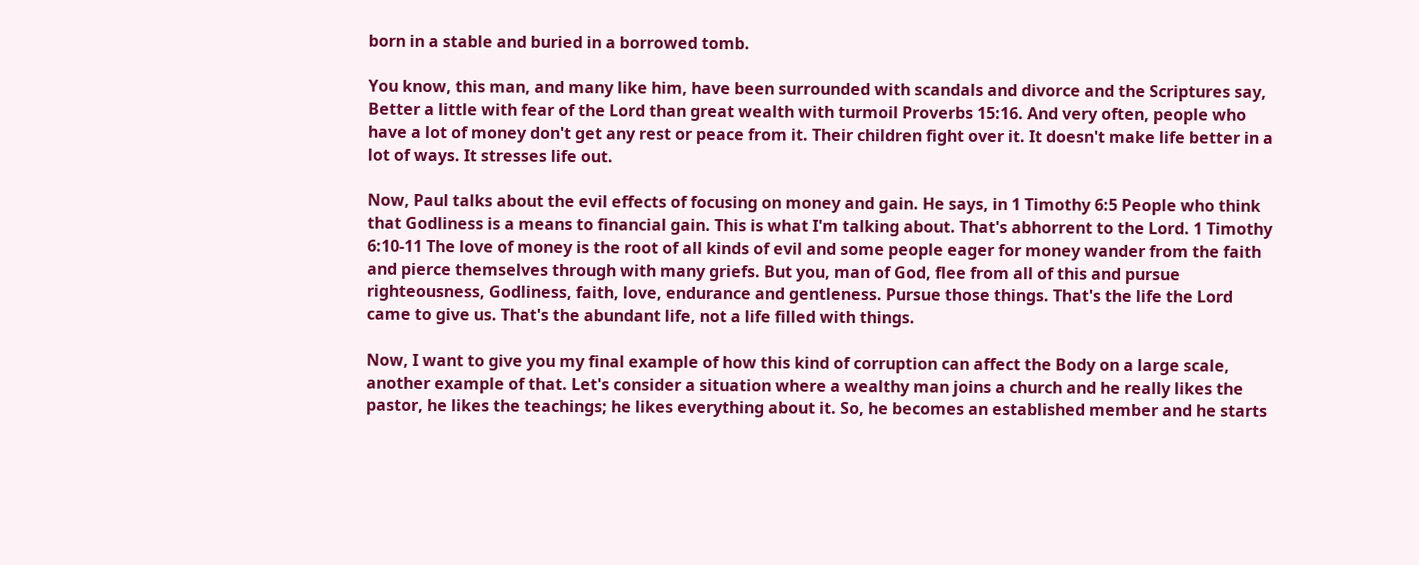born in a stable and buried in a borrowed tomb.

You know, this man, and many like him, have been surrounded with scandals and divorce and the Scriptures say, Better a little with fear of the Lord than great wealth with turmoil Proverbs 15:16. And very often, people who have a lot of money don't get any rest or peace from it. Their children fight over it. It doesn't make life better in a lot of ways. It stresses life out.

Now, Paul talks about the evil effects of focusing on money and gain. He says, in 1 Timothy 6:5 People who think that Godliness is a means to financial gain. This is what I'm talking about. That's abhorrent to the Lord. 1 Timothy 6:10-11 The love of money is the root of all kinds of evil and some people eager for money wander from the faith and pierce themselves through with many griefs. But you, man of God, flee from all of this and pursue righteousness, Godliness, faith, love, endurance and gentleness. Pursue those things. That's the life the Lord came to give us. That's the abundant life, not a life filled with things.

Now, I want to give you my final example of how this kind of corruption can affect the Body on a large scale, another example of that. Let's consider a situation where a wealthy man joins a church and he really likes the pastor, he likes the teachings; he likes everything about it. So, he becomes an established member and he starts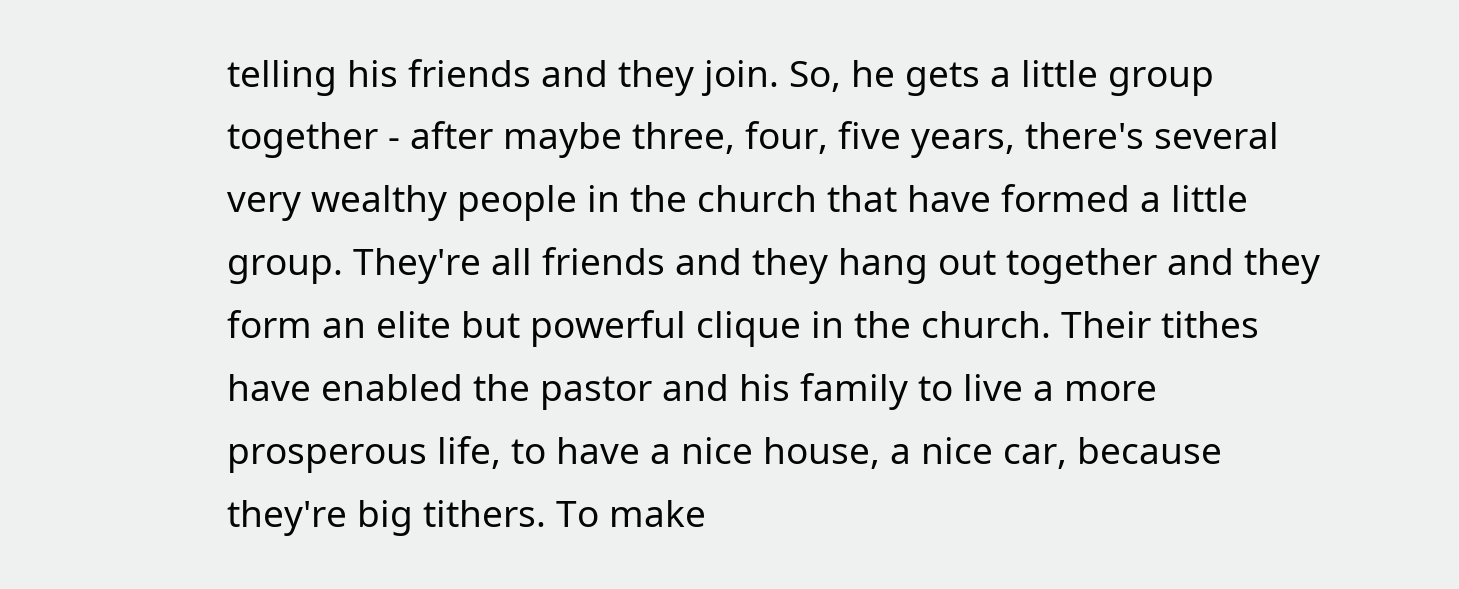telling his friends and they join. So, he gets a little group together - after maybe three, four, five years, there's several very wealthy people in the church that have formed a little group. They're all friends and they hang out together and they form an elite but powerful clique in the church. Their tithes have enabled the pastor and his family to live a more prosperous life, to have a nice house, a nice car, because they're big tithers. To make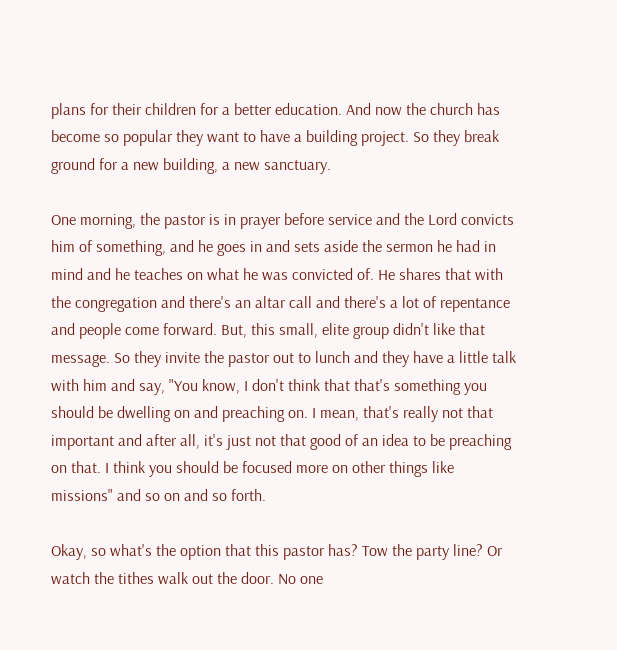plans for their children for a better education. And now the church has become so popular they want to have a building project. So they break ground for a new building, a new sanctuary.

One morning, the pastor is in prayer before service and the Lord convicts him of something, and he goes in and sets aside the sermon he had in mind and he teaches on what he was convicted of. He shares that with the congregation and there's an altar call and there's a lot of repentance and people come forward. But, this small, elite group didn't like that message. So they invite the pastor out to lunch and they have a little talk with him and say, "You know, I don't think that that's something you should be dwelling on and preaching on. I mean, that's really not that important and after all, it's just not that good of an idea to be preaching on that. I think you should be focused more on other things like missions" and so on and so forth.

Okay, so what's the option that this pastor has? Tow the party line? Or watch the tithes walk out the door. No one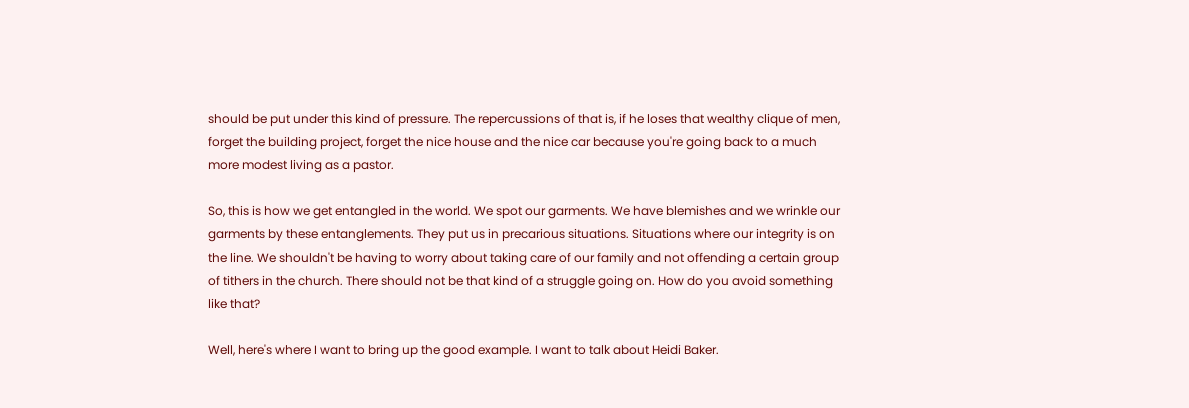should be put under this kind of pressure. The repercussions of that is, if he loses that wealthy clique of men, forget the building project, forget the nice house and the nice car because you're going back to a much more modest living as a pastor.

So, this is how we get entangled in the world. We spot our garments. We have blemishes and we wrinkle our garments by these entanglements. They put us in precarious situations. Situations where our integrity is on the line. We shouldn't be having to worry about taking care of our family and not offending a certain group of tithers in the church. There should not be that kind of a struggle going on. How do you avoid something like that?

Well, here's where I want to bring up the good example. I want to talk about Heidi Baker.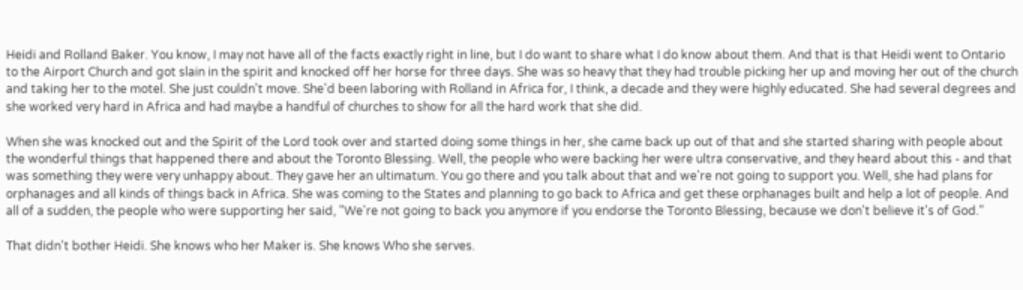Heidi and Rolland Baker. You know, I may not have all of the facts exactly right in line, but I do want to share what I do know about them. And that is that Heidi went to Ontario to the Airport Church and got slain in the spirit and knocked off her horse for three days. She was so heavy that they had trouble picking her up and moving her out of the church and taking her to the motel. She just couldn't move. She'd been laboring with Rolland in Africa for, I think, a decade and they were highly educated. She had several degrees and she worked very hard in Africa and had maybe a handful of churches to show for all the hard work that she did.

When she was knocked out and the Spirit of the Lord took over and started doing some things in her, she came back up out of that and she started sharing with people about the wonderful things that happened there and about the Toronto Blessing. Well, the people who were backing her were ultra conservative, and they heard about this - and that was something they were very unhappy about. They gave her an ultimatum. You go there and you talk about that and we're not going to support you. Well, she had plans for orphanages and all kinds of things back in Africa. She was coming to the States and planning to go back to Africa and get these orphanages built and help a lot of people. And all of a sudden, the people who were supporting her said, "We're not going to back you anymore if you endorse the Toronto Blessing, because we don't believe it's of God."

That didn't bother Heidi. She knows who her Maker is. She knows Who she serves.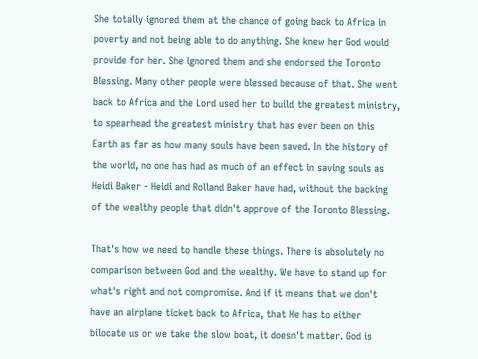She totally ignored them at the chance of going back to Africa in poverty and not being able to do anything. She knew her God would provide for her. She ignored them and she endorsed the Toronto Blessing. Many other people were blessed because of that. She went back to Africa and the Lord used her to build the greatest ministry, to spearhead the greatest ministry that has ever been on this Earth as far as how many souls have been saved. In the history of the world, no one has had as much of an effect in saving souls as Heidi Baker - Heidi and Rolland Baker have had, without the backing of the wealthy people that didn't approve of the Toronto Blessing.

That's how we need to handle these things. There is absolutely no comparison between God and the wealthy. We have to stand up for what's right and not compromise. And if it means that we don't have an airplane ticket back to Africa, that He has to either bilocate us or we take the slow boat, it doesn't matter. God is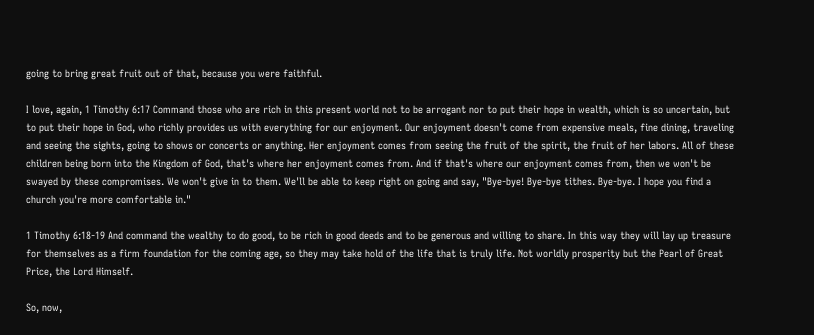going to bring great fruit out of that, because you were faithful.

I love, again, 1 Timothy 6:17 Command those who are rich in this present world not to be arrogant nor to put their hope in wealth, which is so uncertain, but to put their hope in God, who richly provides us with everything for our enjoyment. Our enjoyment doesn't come from expensive meals, fine dining, traveling and seeing the sights, going to shows or concerts or anything. Her enjoyment comes from seeing the fruit of the spirit, the fruit of her labors. All of these children being born into the Kingdom of God, that's where her enjoyment comes from. And if that's where our enjoyment comes from, then we won't be swayed by these compromises. We won't give in to them. We'll be able to keep right on going and say, "Bye-bye! Bye-bye tithes. Bye-bye. I hope you find a church you're more comfortable in."

1 Timothy 6:18-19 And command the wealthy to do good, to be rich in good deeds and to be generous and willing to share. In this way they will lay up treasure for themselves as a firm foundation for the coming age, so they may take hold of the life that is truly life. Not worldly prosperity but the Pearl of Great Price, the Lord Himself.

So, now,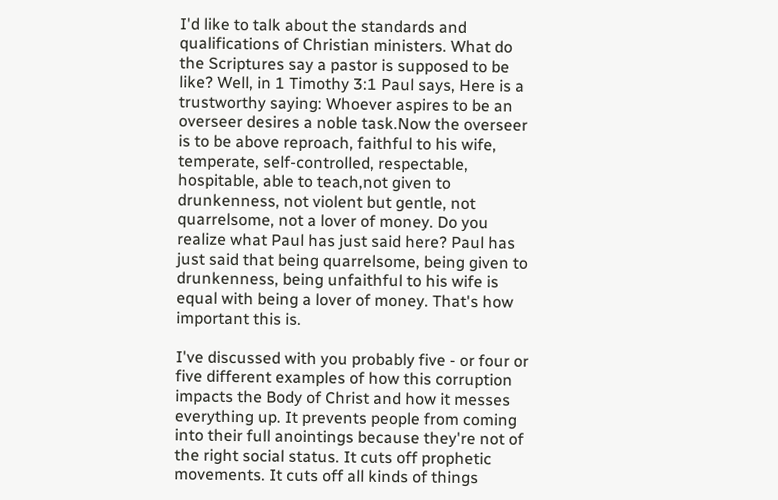I'd like to talk about the standards and qualifications of Christian ministers. What do the Scriptures say a pastor is supposed to be like? Well, in 1 Timothy 3:1 Paul says, Here is a trustworthy saying: Whoever aspires to be an overseer desires a noble task.Now the overseer is to be above reproach, faithful to his wife, temperate, self-controlled, respectable, hospitable, able to teach,not given to drunkenness, not violent but gentle, not quarrelsome, not a lover of money. Do you realize what Paul has just said here? Paul has just said that being quarrelsome, being given to drunkenness, being unfaithful to his wife is equal with being a lover of money. That's how important this is.

I've discussed with you probably five - or four or five different examples of how this corruption impacts the Body of Christ and how it messes everything up. It prevents people from coming into their full anointings because they're not of the right social status. It cuts off prophetic movements. It cuts off all kinds of things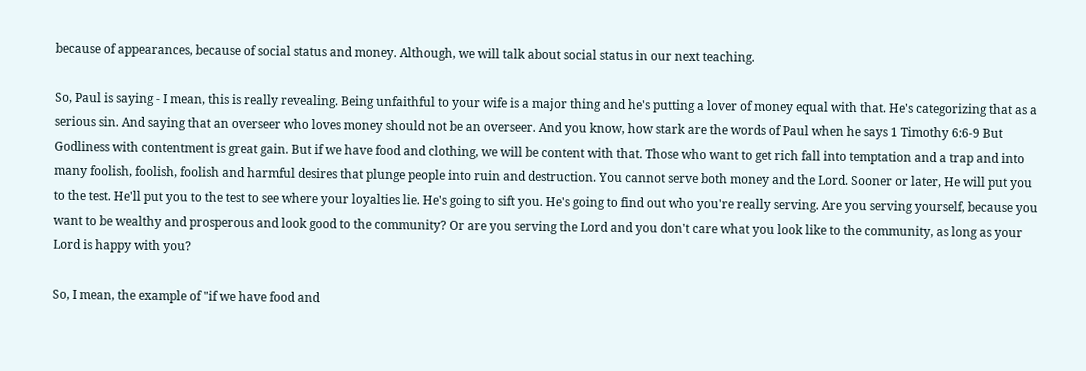because of appearances, because of social status and money. Although, we will talk about social status in our next teaching.

So, Paul is saying - I mean, this is really revealing. Being unfaithful to your wife is a major thing and he's putting a lover of money equal with that. He's categorizing that as a serious sin. And saying that an overseer who loves money should not be an overseer. And you know, how stark are the words of Paul when he says 1 Timothy 6:6-9 But Godliness with contentment is great gain. But if we have food and clothing, we will be content with that. Those who want to get rich fall into temptation and a trap and into many foolish, foolish, foolish and harmful desires that plunge people into ruin and destruction. You cannot serve both money and the Lord. Sooner or later, He will put you to the test. He'll put you to the test to see where your loyalties lie. He's going to sift you. He's going to find out who you're really serving. Are you serving yourself, because you want to be wealthy and prosperous and look good to the community? Or are you serving the Lord and you don't care what you look like to the community, as long as your Lord is happy with you?

So, I mean, the example of "if we have food and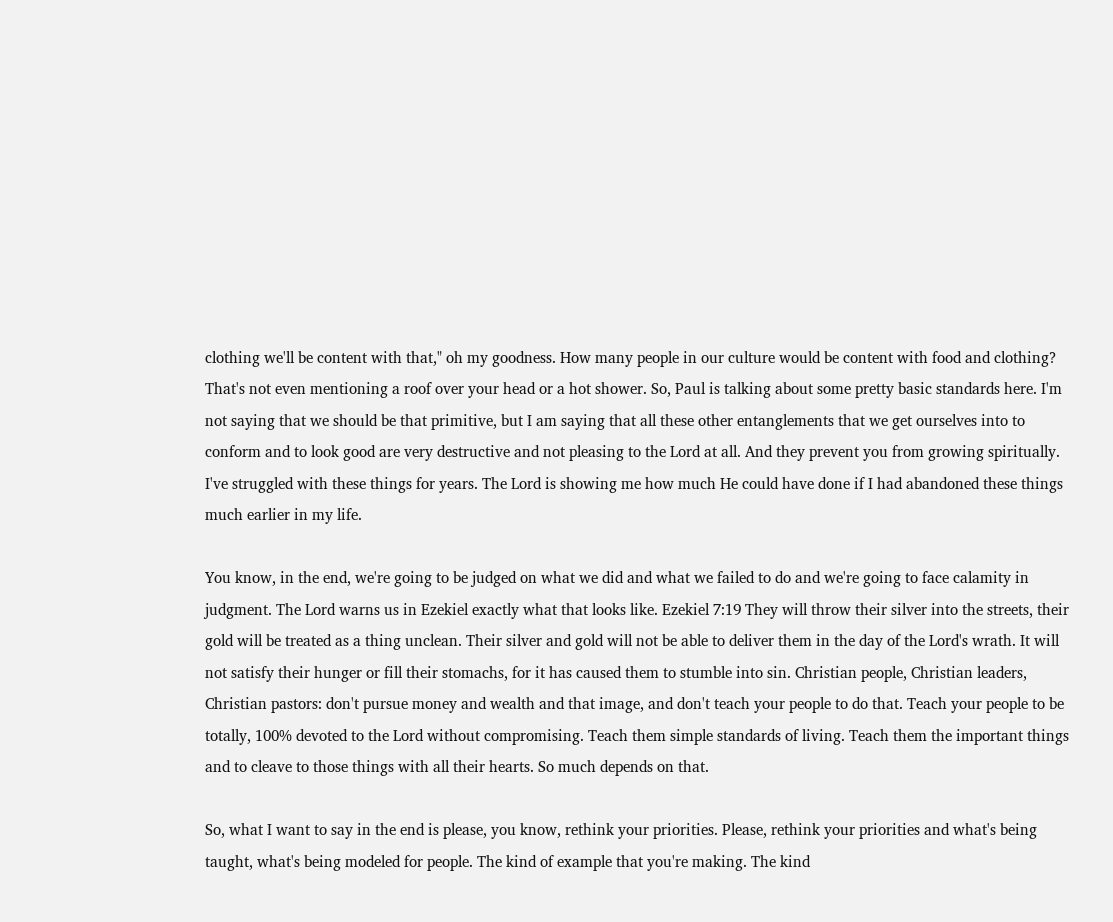clothing we'll be content with that," oh my goodness. How many people in our culture would be content with food and clothing? That's not even mentioning a roof over your head or a hot shower. So, Paul is talking about some pretty basic standards here. I'm not saying that we should be that primitive, but I am saying that all these other entanglements that we get ourselves into to conform and to look good are very destructive and not pleasing to the Lord at all. And they prevent you from growing spiritually. I've struggled with these things for years. The Lord is showing me how much He could have done if I had abandoned these things much earlier in my life.

You know, in the end, we're going to be judged on what we did and what we failed to do and we're going to face calamity in judgment. The Lord warns us in Ezekiel exactly what that looks like. Ezekiel 7:19 They will throw their silver into the streets, their gold will be treated as a thing unclean. Their silver and gold will not be able to deliver them in the day of the Lord's wrath. It will not satisfy their hunger or fill their stomachs, for it has caused them to stumble into sin. Christian people, Christian leaders, Christian pastors: don't pursue money and wealth and that image, and don't teach your people to do that. Teach your people to be totally, 100% devoted to the Lord without compromising. Teach them simple standards of living. Teach them the important things and to cleave to those things with all their hearts. So much depends on that.

So, what I want to say in the end is please, you know, rethink your priorities. Please, rethink your priorities and what's being taught, what's being modeled for people. The kind of example that you're making. The kind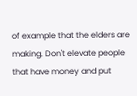of example that the elders are making. Don't elevate people that have money and put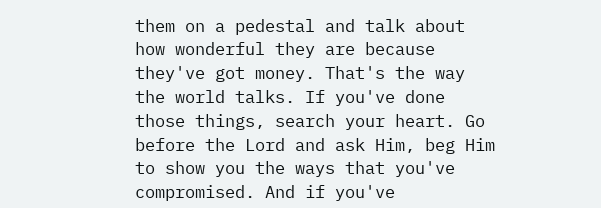them on a pedestal and talk about how wonderful they are because they've got money. That's the way the world talks. If you've done those things, search your heart. Go before the Lord and ask Him, beg Him to show you the ways that you've compromised. And if you've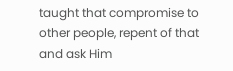taught that compromise to other people, repent of that and ask Him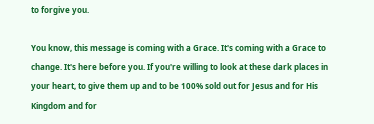to forgive you.

You know, this message is coming with a Grace. It's coming with a Grace to change. It's here before you. If you're willing to look at these dark places in your heart, to give them up and to be 100% sold out for Jesus and for His Kingdom and for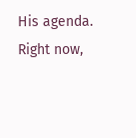His agenda. Right now,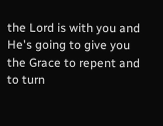the Lord is with you and He's going to give you the Grace to repent and to turn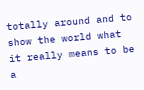totally around and to show the world what it really means to be a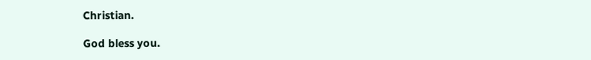Christian.

God bless you.